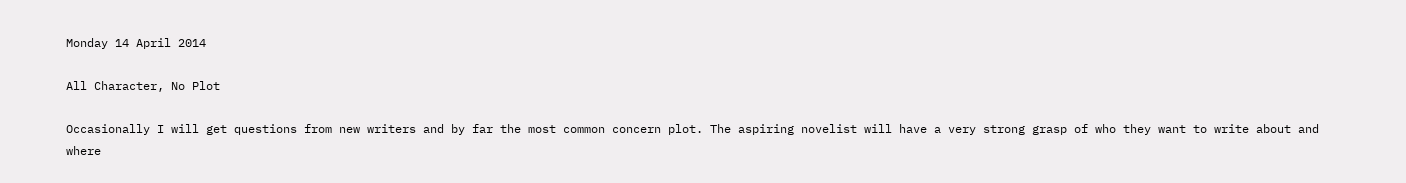Monday 14 April 2014

All Character, No Plot

Occasionally I will get questions from new writers and by far the most common concern plot. The aspiring novelist will have a very strong grasp of who they want to write about and where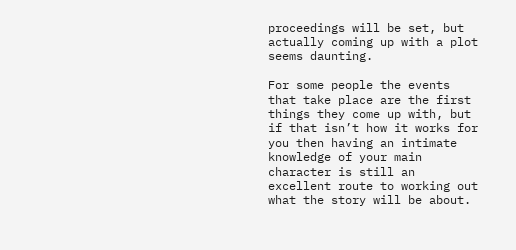proceedings will be set, but actually coming up with a plot seems daunting.

For some people the events that take place are the first things they come up with, but if that isn’t how it works for you then having an intimate knowledge of your main character is still an excellent route to working out what the story will be about.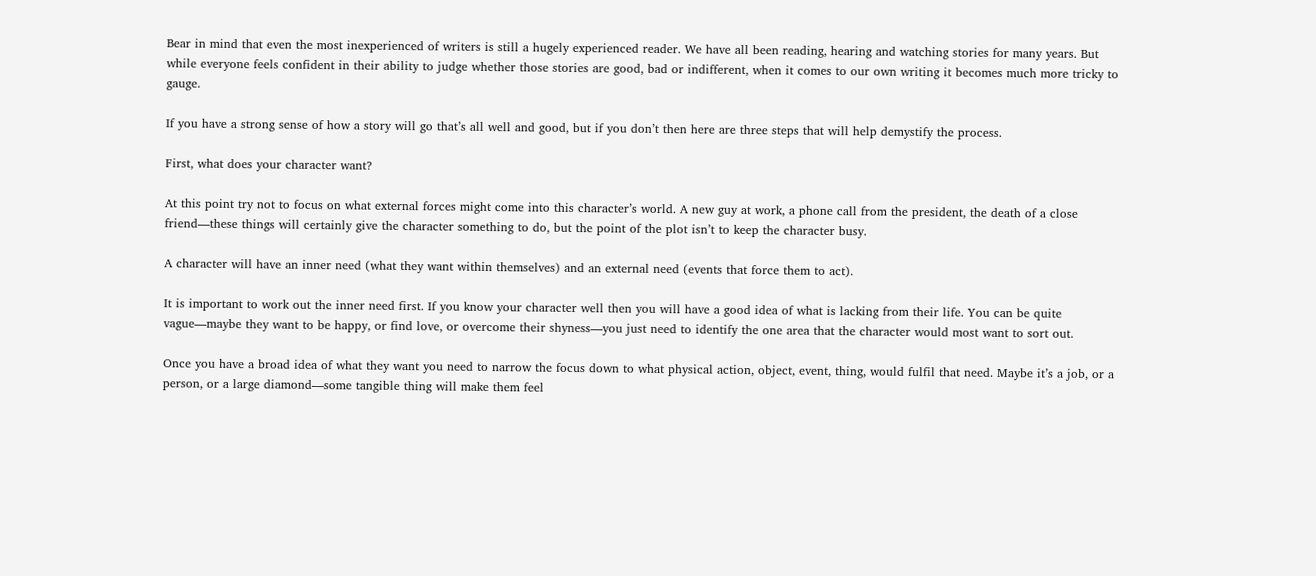Bear in mind that even the most inexperienced of writers is still a hugely experienced reader. We have all been reading, hearing and watching stories for many years. But while everyone feels confident in their ability to judge whether those stories are good, bad or indifferent, when it comes to our own writing it becomes much more tricky to gauge.

If you have a strong sense of how a story will go that’s all well and good, but if you don’t then here are three steps that will help demystify the process.

First, what does your character want?

At this point try not to focus on what external forces might come into this character’s world. A new guy at work, a phone call from the president, the death of a close friend—these things will certainly give the character something to do, but the point of the plot isn’t to keep the character busy.

A character will have an inner need (what they want within themselves) and an external need (events that force them to act).

It is important to work out the inner need first. If you know your character well then you will have a good idea of what is lacking from their life. You can be quite vague—maybe they want to be happy, or find love, or overcome their shyness—you just need to identify the one area that the character would most want to sort out.

Once you have a broad idea of what they want you need to narrow the focus down to what physical action, object, event, thing, would fulfil that need. Maybe it’s a job, or a person, or a large diamond—some tangible thing will make them feel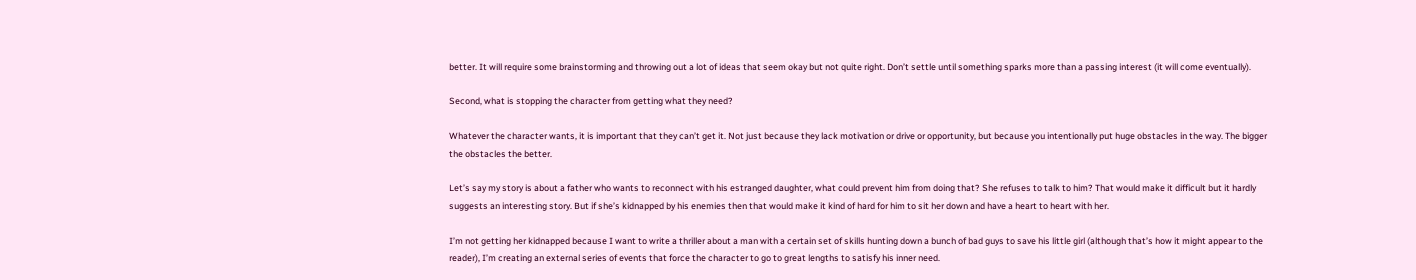better. It will require some brainstorming and throwing out a lot of ideas that seem okay but not quite right. Don’t settle until something sparks more than a passing interest (it will come eventually).

Second, what is stopping the character from getting what they need?

Whatever the character wants, it is important that they can’t get it. Not just because they lack motivation or drive or opportunity, but because you intentionally put huge obstacles in the way. The bigger the obstacles the better.

Let’s say my story is about a father who wants to reconnect with his estranged daughter, what could prevent him from doing that? She refuses to talk to him? That would make it difficult but it hardly suggests an interesting story. But if she’s kidnapped by his enemies then that would make it kind of hard for him to sit her down and have a heart to heart with her.

I’m not getting her kidnapped because I want to write a thriller about a man with a certain set of skills hunting down a bunch of bad guys to save his little girl (although that’s how it might appear to the reader), I’m creating an external series of events that force the character to go to great lengths to satisfy his inner need.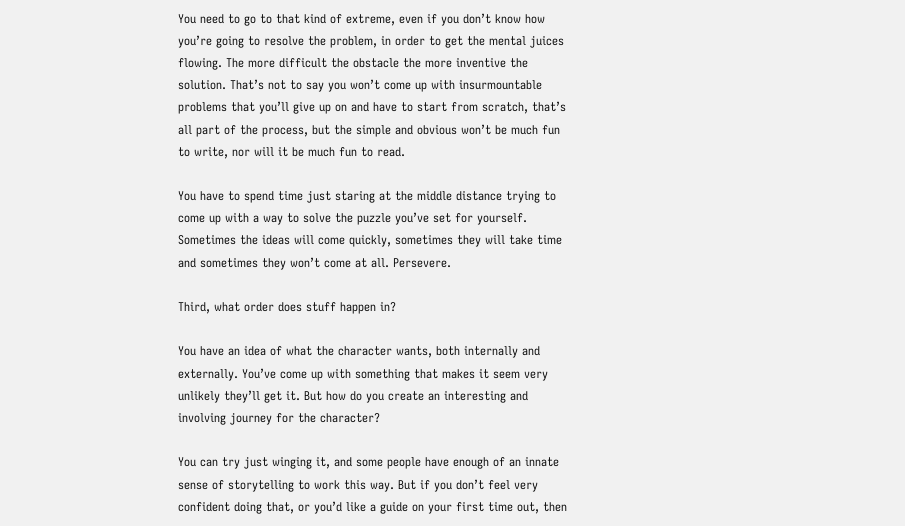You need to go to that kind of extreme, even if you don’t know how you’re going to resolve the problem, in order to get the mental juices flowing. The more difficult the obstacle the more inventive the solution. That’s not to say you won’t come up with insurmountable problems that you’ll give up on and have to start from scratch, that’s all part of the process, but the simple and obvious won’t be much fun to write, nor will it be much fun to read.

You have to spend time just staring at the middle distance trying to come up with a way to solve the puzzle you’ve set for yourself. Sometimes the ideas will come quickly, sometimes they will take time and sometimes they won’t come at all. Persevere.

Third, what order does stuff happen in?

You have an idea of what the character wants, both internally and externally. You’ve come up with something that makes it seem very unlikely they’ll get it. But how do you create an interesting and involving journey for the character?

You can try just winging it, and some people have enough of an innate sense of storytelling to work this way. But if you don’t feel very confident doing that, or you’d like a guide on your first time out, then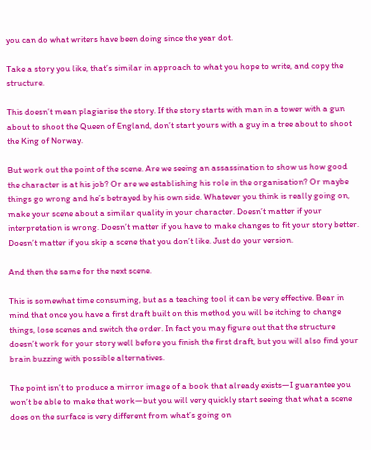you can do what writers have been doing since the year dot.

Take a story you like, that’s similar in approach to what you hope to write, and copy the structure.

This doesn’t mean plagiarise the story. If the story starts with man in a tower with a gun about to shoot the Queen of England, don’t start yours with a guy in a tree about to shoot the King of Norway.

But work out the point of the scene. Are we seeing an assassination to show us how good the character is at his job? Or are we establishing his role in the organisation? Or maybe things go wrong and he’s betrayed by his own side. Whatever you think is really going on, make your scene about a similar quality in your character. Doesn’t matter if your interpretation is wrong. Doesn’t matter if you have to make changes to fit your story better. Doesn’t matter if you skip a scene that you don’t like. Just do your version.

And then the same for the next scene.

This is somewhat time consuming, but as a teaching tool it can be very effective. Bear in mind that once you have a first draft built on this method you will be itching to change things, lose scenes and switch the order. In fact you may figure out that the structure doesn’t work for your story well before you finish the first draft, but you will also find your brain buzzing with possible alternatives.

The point isn’t to produce a mirror image of a book that already exists—I guarantee you won’t be able to make that work—but you will very quickly start seeing that what a scene does on the surface is very different from what’s going on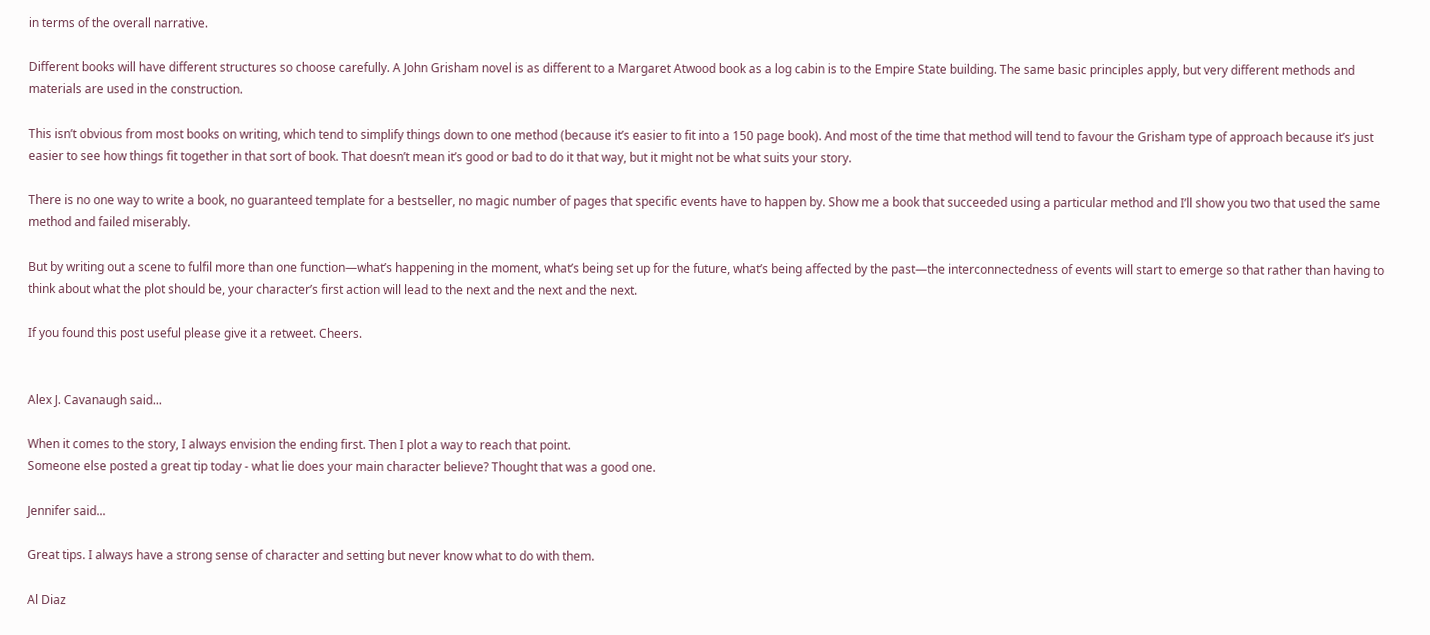in terms of the overall narrative.

Different books will have different structures so choose carefully. A John Grisham novel is as different to a Margaret Atwood book as a log cabin is to the Empire State building. The same basic principles apply, but very different methods and materials are used in the construction.

This isn’t obvious from most books on writing, which tend to simplify things down to one method (because it’s easier to fit into a 150 page book). And most of the time that method will tend to favour the Grisham type of approach because it’s just easier to see how things fit together in that sort of book. That doesn’t mean it’s good or bad to do it that way, but it might not be what suits your story.

There is no one way to write a book, no guaranteed template for a bestseller, no magic number of pages that specific events have to happen by. Show me a book that succeeded using a particular method and I’ll show you two that used the same method and failed miserably.

But by writing out a scene to fulfil more than one function—what’s happening in the moment, what’s being set up for the future, what’s being affected by the past—the interconnectedness of events will start to emerge so that rather than having to think about what the plot should be, your character’s first action will lead to the next and the next and the next.

If you found this post useful please give it a retweet. Cheers.


Alex J. Cavanaugh said...

When it comes to the story, I always envision the ending first. Then I plot a way to reach that point.
Someone else posted a great tip today - what lie does your main character believe? Thought that was a good one.

Jennifer said...

Great tips. I always have a strong sense of character and setting but never know what to do with them.

Al Diaz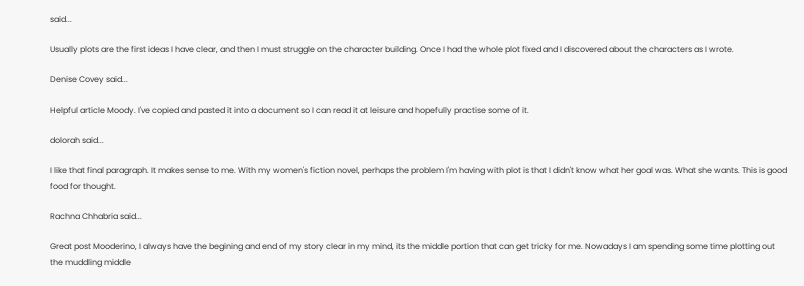said...

Usually plots are the first ideas I have clear, and then I must struggle on the character building. Once I had the whole plot fixed and I discovered about the characters as I wrote.

Denise Covey said...

Helpful article Moody. I've copied and pasted it into a document so I can read it at leisure and hopefully practise some of it.

dolorah said...

I like that final paragraph. It makes sense to me. With my women's fiction novel, perhaps the problem I'm having with plot is that I didn't know what her goal was. What she wants. This is good food for thought.

Rachna Chhabria said...

Great post Mooderino, I always have the begining and end of my story clear in my mind, its the middle portion that can get tricky for me. Nowadays I am spending some time plotting out the muddling middle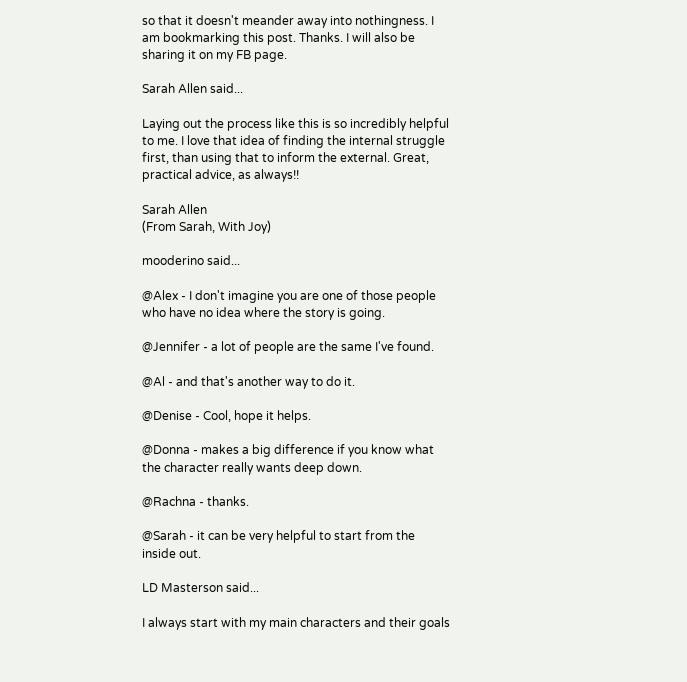so that it doesn't meander away into nothingness. I am bookmarking this post. Thanks. I will also be sharing it on my FB page.

Sarah Allen said...

Laying out the process like this is so incredibly helpful to me. I love that idea of finding the internal struggle first, than using that to inform the external. Great, practical advice, as always!!

Sarah Allen
(From Sarah, With Joy)

mooderino said...

@Alex - I don't imagine you are one of those people who have no idea where the story is going.

@Jennifer - a lot of people are the same I've found.

@Al - and that's another way to do it.

@Denise - Cool, hope it helps.

@Donna - makes a big difference if you know what the character really wants deep down.

@Rachna - thanks.

@Sarah - it can be very helpful to start from the inside out.

LD Masterson said...

I always start with my main characters and their goals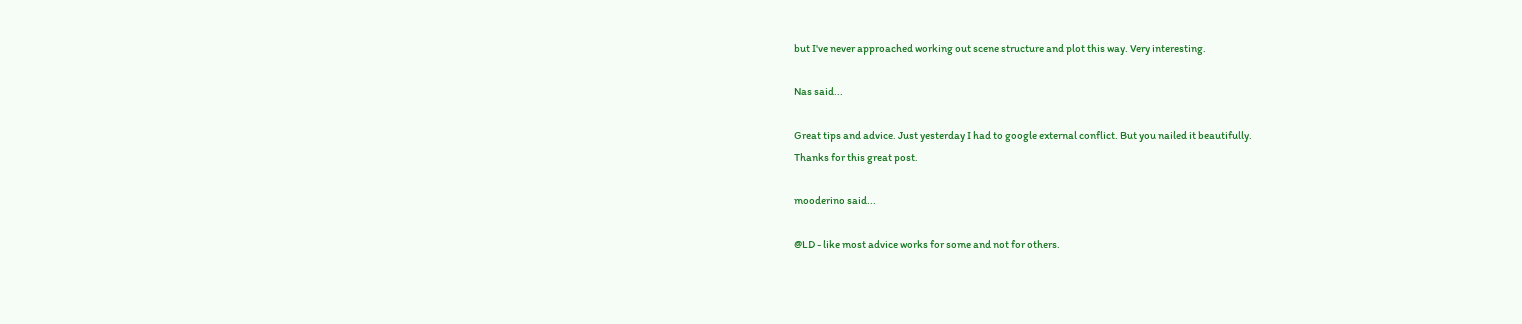but I've never approached working out scene structure and plot this way. Very interesting.

Nas said...

Great tips and advice. Just yesterday I had to google external conflict. But you nailed it beautifully.
Thanks for this great post.

mooderino said...

@LD - like most advice works for some and not for others.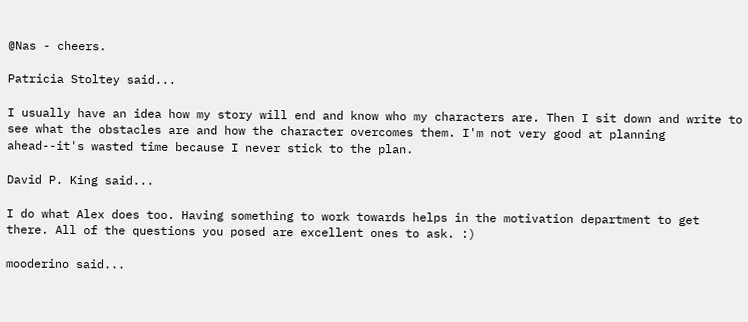@Nas - cheers.

Patricia Stoltey said...

I usually have an idea how my story will end and know who my characters are. Then I sit down and write to see what the obstacles are and how the character overcomes them. I'm not very good at planning ahead--it's wasted time because I never stick to the plan.

David P. King said...

I do what Alex does too. Having something to work towards helps in the motivation department to get there. All of the questions you posed are excellent ones to ask. :)

mooderino said...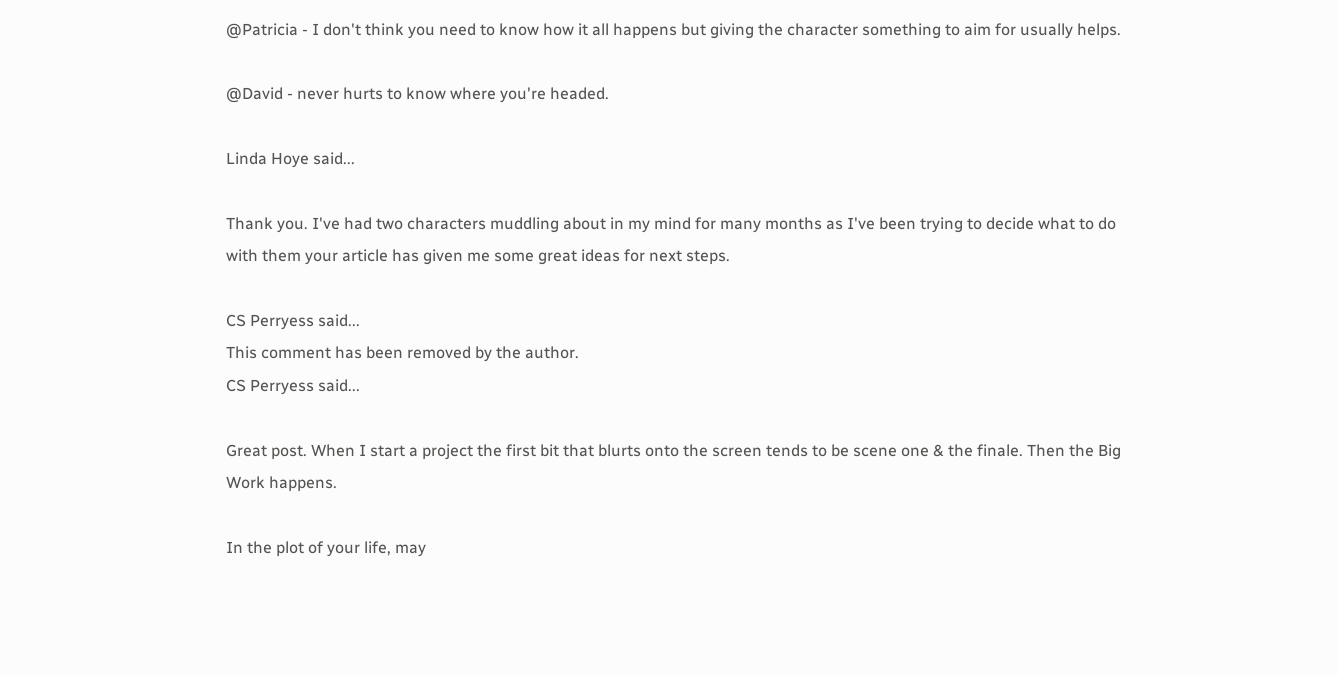@Patricia - I don't think you need to know how it all happens but giving the character something to aim for usually helps.

@David - never hurts to know where you're headed.

Linda Hoye said...

Thank you. I've had two characters muddling about in my mind for many months as I've been trying to decide what to do with them your article has given me some great ideas for next steps.

CS Perryess said...
This comment has been removed by the author.
CS Perryess said...

Great post. When I start a project the first bit that blurts onto the screen tends to be scene one & the finale. Then the Big Work happens.

In the plot of your life, may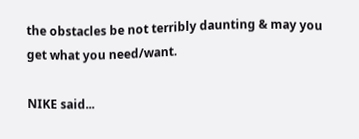the obstacles be not terribly daunting & may you get what you need/want.

NIKE said...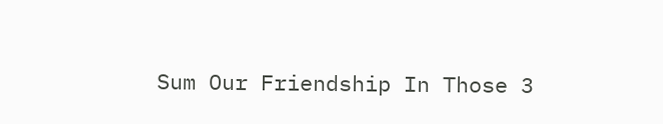Sum Our Friendship In Those 3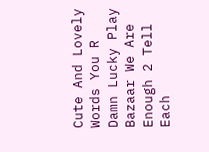Cute And Lovely Words You R Damn Lucky Play Bazaar We Are Enough 2 Tell Each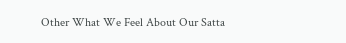Other What We Feel About Our Satta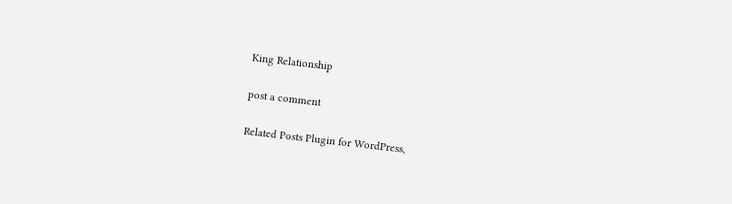King Relationship

post a comment

Related Posts Plugin for WordPress,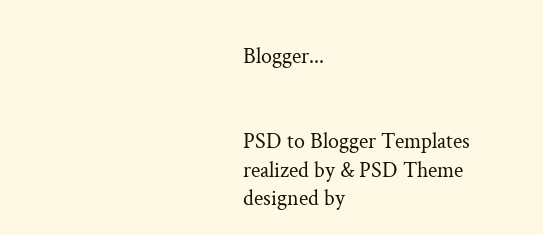Blogger...


PSD to Blogger Templates realized by & PSD Theme designed by